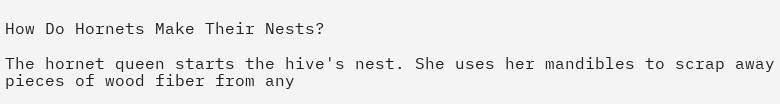How Do Hornets Make Their Nests?

The hornet queen starts the hive's nest. She uses her mandibles to scrap away pieces of wood fiber from any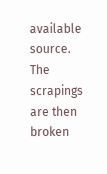available source. The scrapings are then broken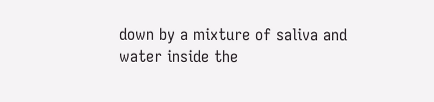down by a mixture of saliva and water inside the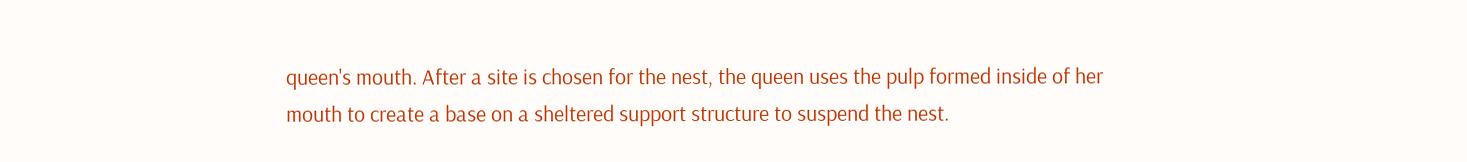queen's mouth. After a site is chosen for the nest, the queen uses the pulp formed inside of her mouth to create a base on a sheltered support structure to suspend the nest.